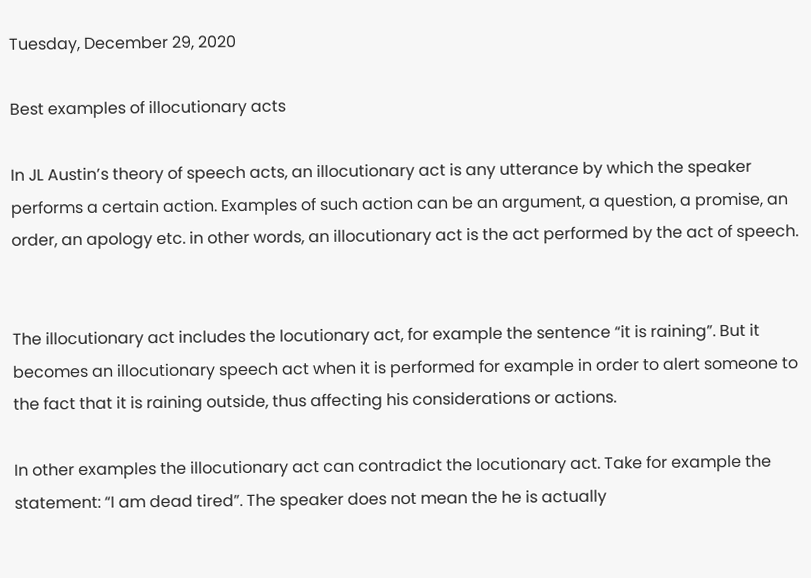Tuesday, December 29, 2020

Best examples of illocutionary acts

In JL Austin’s theory of speech acts, an illocutionary act is any utterance by which the speaker performs a certain action. Examples of such action can be an argument, a question, a promise, an order, an apology etc. in other words, an illocutionary act is the act performed by the act of speech.


The illocutionary act includes the locutionary act, for example the sentence “it is raining”. But it becomes an illocutionary speech act when it is performed for example in order to alert someone to the fact that it is raining outside, thus affecting his considerations or actions.

In other examples the illocutionary act can contradict the locutionary act. Take for example the statement: “I am dead tired”. The speaker does not mean the he is actually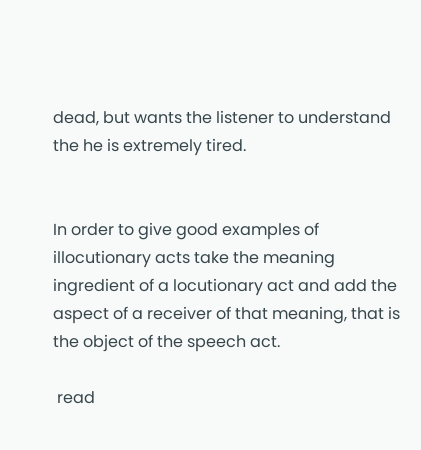dead, but wants the listener to understand the he is extremely tired.


In order to give good examples of illocutionary acts take the meaning ingredient of a locutionary act and add the aspect of a receiver of that meaning, that is the object of the speech act.

 read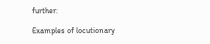further:

Examples of locutionary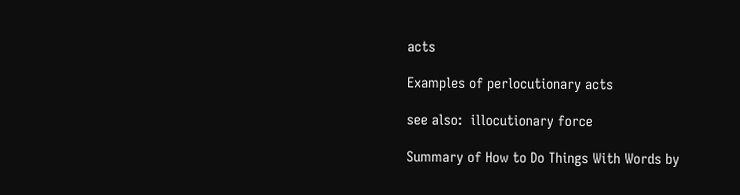acts

Examples of perlocutionary acts

see also:  illocutionary force

Summary of How to Do Things With Words by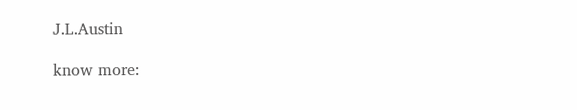J.L.Austin

know more: